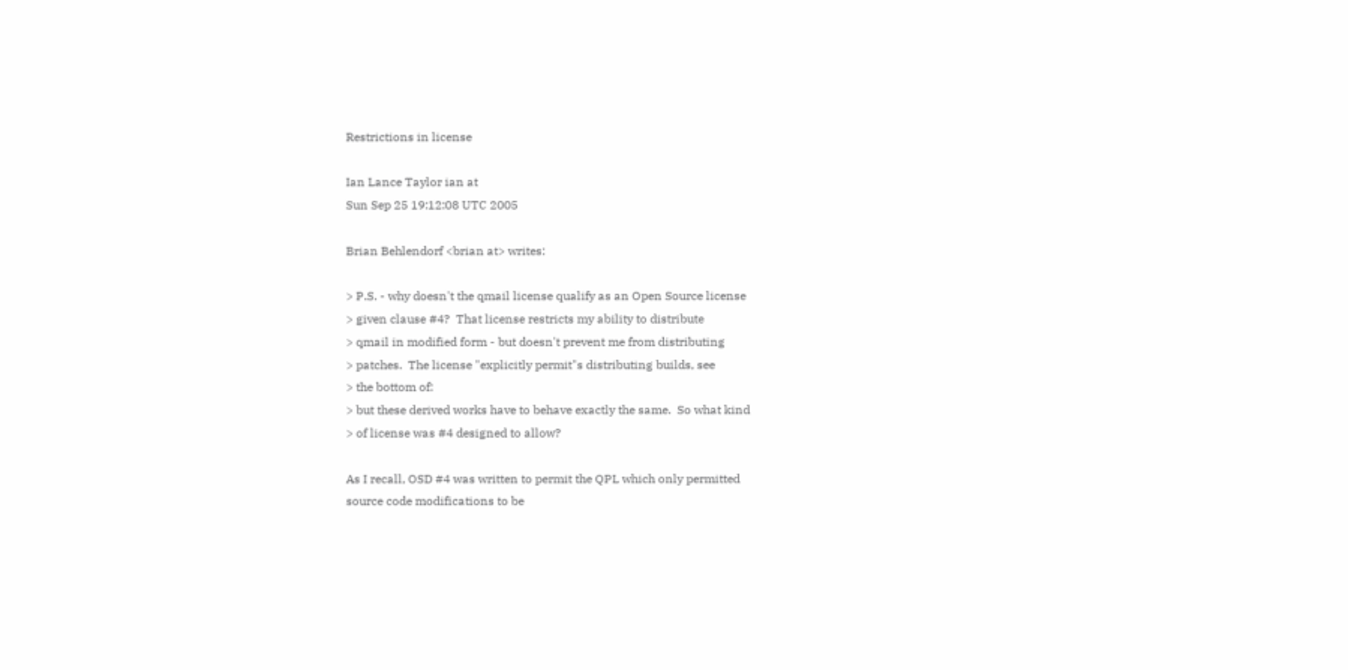Restrictions in license

Ian Lance Taylor ian at
Sun Sep 25 19:12:08 UTC 2005

Brian Behlendorf <brian at> writes:

> P.S. - why doesn't the qmail license qualify as an Open Source license
> given clause #4?  That license restricts my ability to distribute
> qmail in modified form - but doesn't prevent me from distributing
> patches.  The license "explicitly permit"s distributing builds, see
> the bottom of:
> but these derived works have to behave exactly the same.  So what kind
> of license was #4 designed to allow?

As I recall, OSD #4 was written to permit the QPL which only permitted
source code modifications to be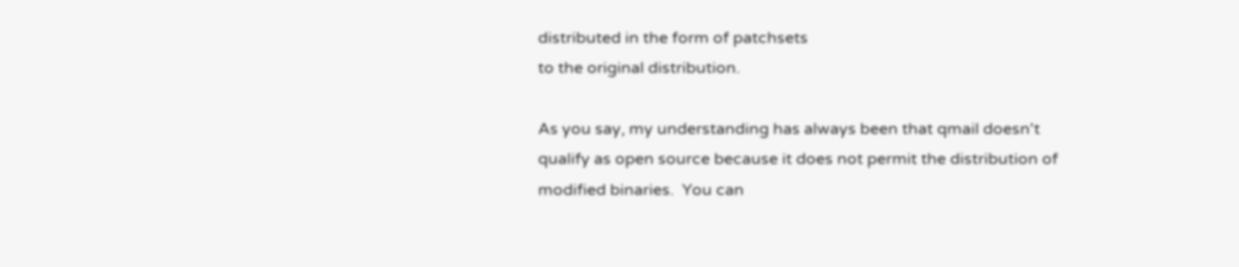distributed in the form of patchsets
to the original distribution.

As you say, my understanding has always been that qmail doesn't
qualify as open source because it does not permit the distribution of
modified binaries.  You can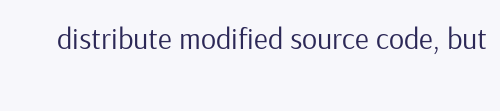distribute modified source code, but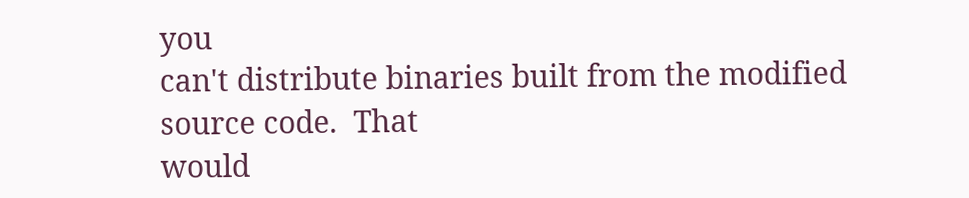you
can't distribute binaries built from the modified source code.  That
would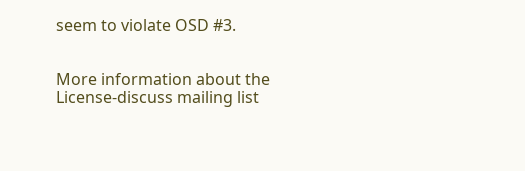seem to violate OSD #3.


More information about the License-discuss mailing list